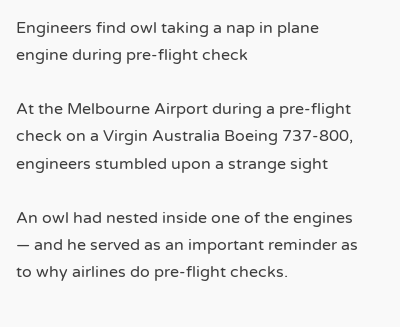Engineers find owl taking a nap in plane engine during pre-flight check

At the Melbourne Airport during a pre-flight check on a Virgin Australia Boeing 737-800, engineers stumbled upon a strange sight

An owl had nested inside one of the engines — and he served as an important reminder as to why airlines do pre-flight checks.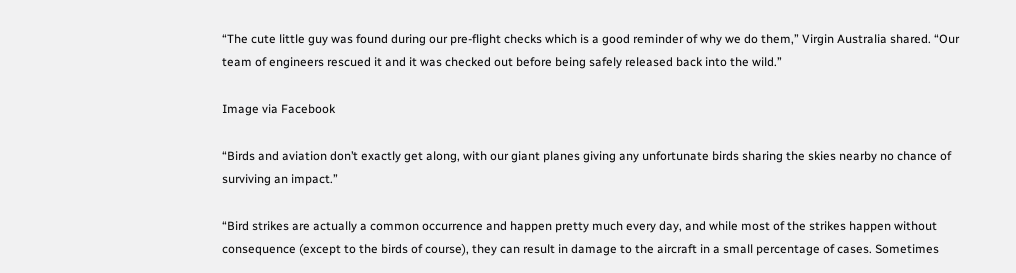“The cute little guy was found during our pre-flight checks which is a good reminder of why we do them,” Virgin Australia shared. “Our team of engineers rescued it and it was checked out before being safely released back into the wild.”

Image via Facebook

“Birds and aviation don’t exactly get along, with our giant planes giving any unfortunate birds sharing the skies nearby no chance of surviving an impact.”

“Bird strikes are actually a common occurrence and happen pretty much every day, and while most of the strikes happen without consequence (except to the birds of course), they can result in damage to the aircraft in a small percentage of cases. Sometimes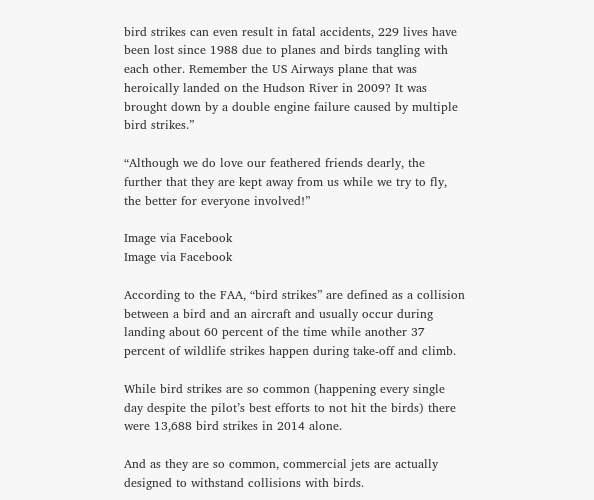bird strikes can even result in fatal accidents, 229 lives have been lost since 1988 due to planes and birds tangling with each other. Remember the US Airways plane that was heroically landed on the Hudson River in 2009? It was brought down by a double engine failure caused by multiple bird strikes.”

“Although we do love our feathered friends dearly, the further that they are kept away from us while we try to fly, the better for everyone involved!”

Image via Facebook
Image via Facebook

According to the FAA, “bird strikes” are defined as a collision between a bird and an aircraft and usually occur during landing about 60 percent of the time while another 37 percent of wildlife strikes happen during take-off and climb.

While bird strikes are so common (happening every single day despite the pilot’s best efforts to not hit the birds) there were 13,688 bird strikes in 2014 alone.

And as they are so common, commercial jets are actually designed to withstand collisions with birds.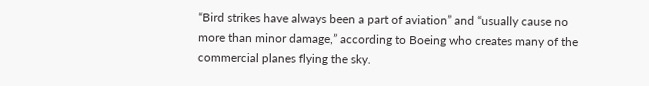“Bird strikes have always been a part of aviation” and “usually cause no more than minor damage,” according to Boeing who creates many of the commercial planes flying the sky.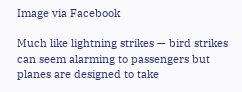Image via Facebook

Much like lightning strikes — bird strikes can seem alarming to passengers but planes are designed to take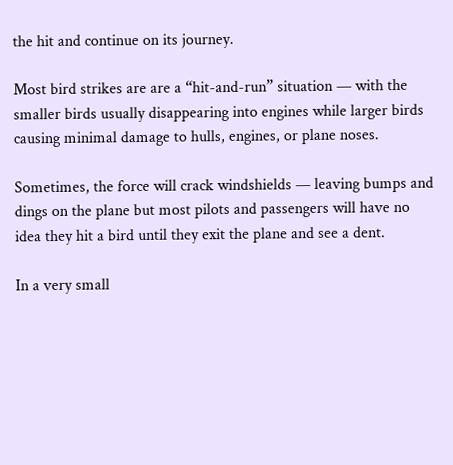the hit and continue on its journey.

Most bird strikes are are a “hit-and-run” situation — with the smaller birds usually disappearing into engines while larger birds causing minimal damage to hulls, engines, or plane noses.

Sometimes, the force will crack windshields — leaving bumps and dings on the plane but most pilots and passengers will have no idea they hit a bird until they exit the plane and see a dent.

In a very small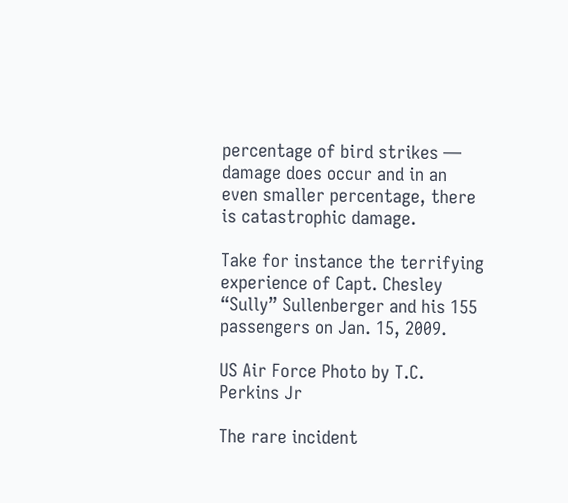percentage of bird strikes — damage does occur and in an even smaller percentage, there is catastrophic damage.

Take for instance the terrifying experience of Capt. Chesley “Sully” Sullenberger and his 155 passengers on Jan. 15, 2009.

US Air Force Photo by T.C. Perkins Jr

The rare incident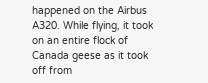happened on the Airbus A320. While flying, it took on an entire flock of Canada geese as it took off from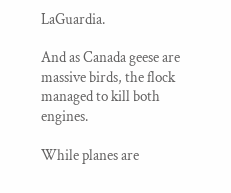LaGuardia.

And as Canada geese are massive birds, the flock managed to kill both engines.

While planes are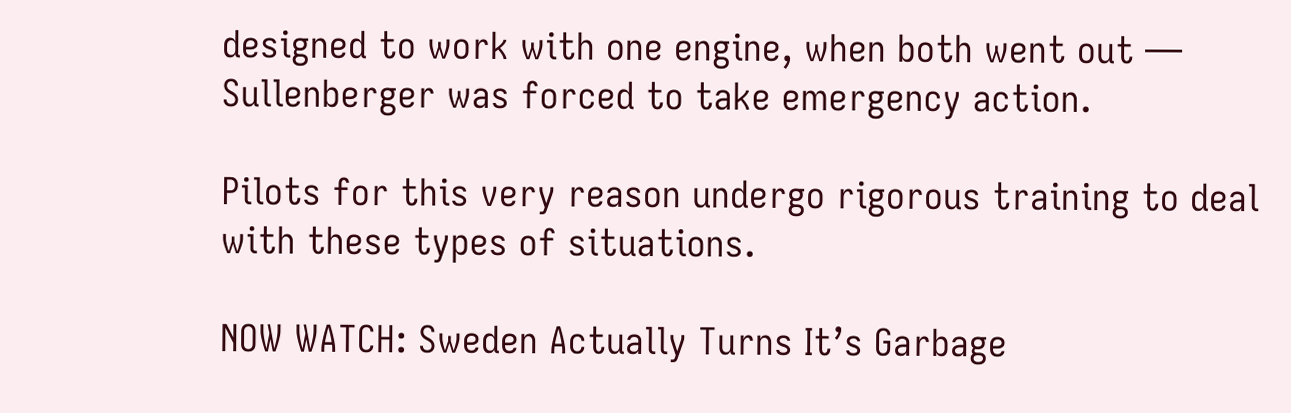designed to work with one engine, when both went out — Sullenberger was forced to take emergency action.

Pilots for this very reason undergo rigorous training to deal with these types of situations.

NOW WATCH: Sweden Actually Turns It’s Garbage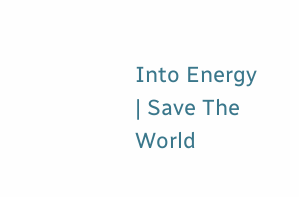Into Energy | Save The World